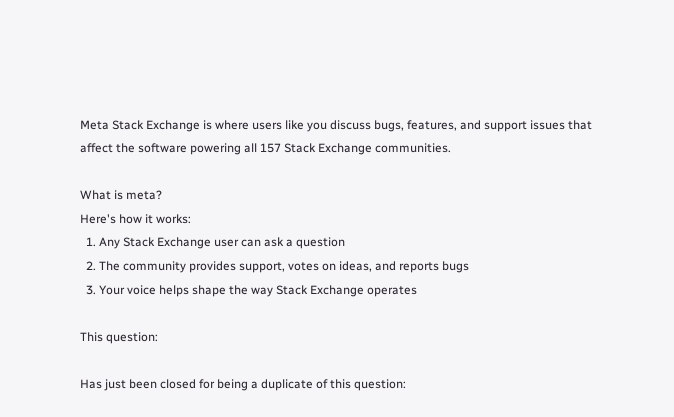Meta Stack Exchange is where users like you discuss bugs, features, and support issues that affect the software powering all 157 Stack Exchange communities.

What is meta?
Here's how it works:
  1. Any Stack Exchange user can ask a question
  2. The community provides support, votes on ideas, and reports bugs
  3. Your voice helps shape the way Stack Exchange operates

This question:

Has just been closed for being a duplicate of this question: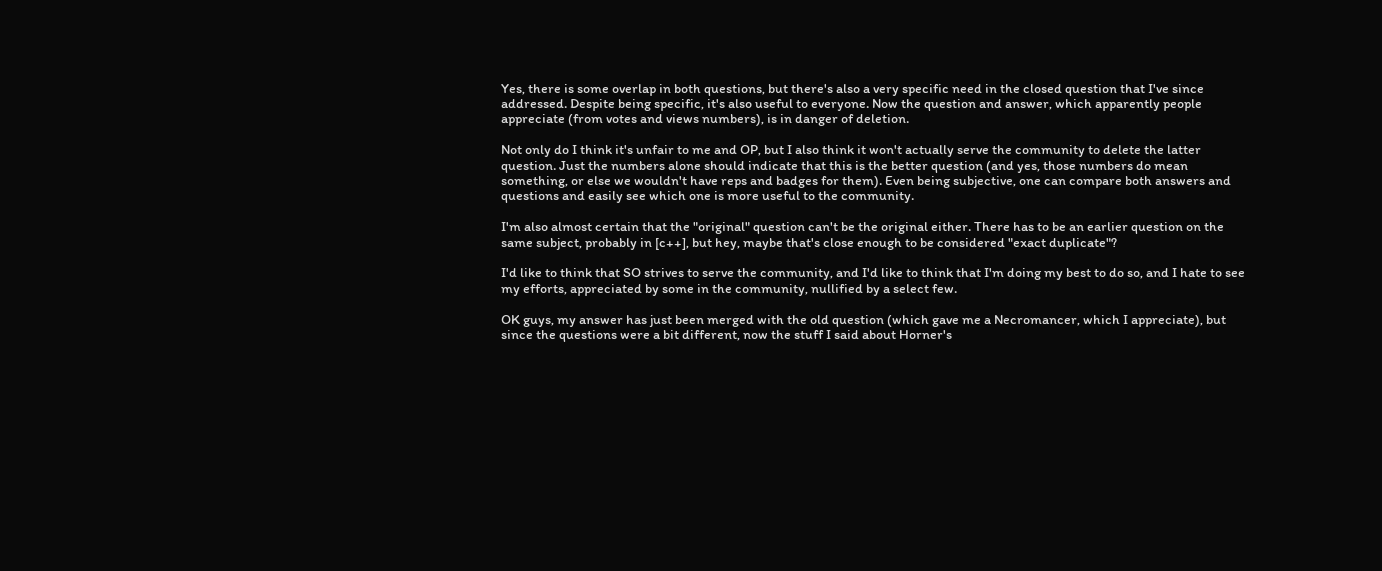Yes, there is some overlap in both questions, but there's also a very specific need in the closed question that I've since addressed. Despite being specific, it's also useful to everyone. Now the question and answer, which apparently people appreciate (from votes and views numbers), is in danger of deletion.

Not only do I think it's unfair to me and OP, but I also think it won't actually serve the community to delete the latter question. Just the numbers alone should indicate that this is the better question (and yes, those numbers do mean something, or else we wouldn't have reps and badges for them). Even being subjective, one can compare both answers and questions and easily see which one is more useful to the community.

I'm also almost certain that the "original" question can't be the original either. There has to be an earlier question on the same subject, probably in [c++], but hey, maybe that's close enough to be considered "exact duplicate"?

I'd like to think that SO strives to serve the community, and I'd like to think that I'm doing my best to do so, and I hate to see my efforts, appreciated by some in the community, nullified by a select few.

OK guys, my answer has just been merged with the old question (which gave me a Necromancer, which I appreciate), but since the questions were a bit different, now the stuff I said about Horner's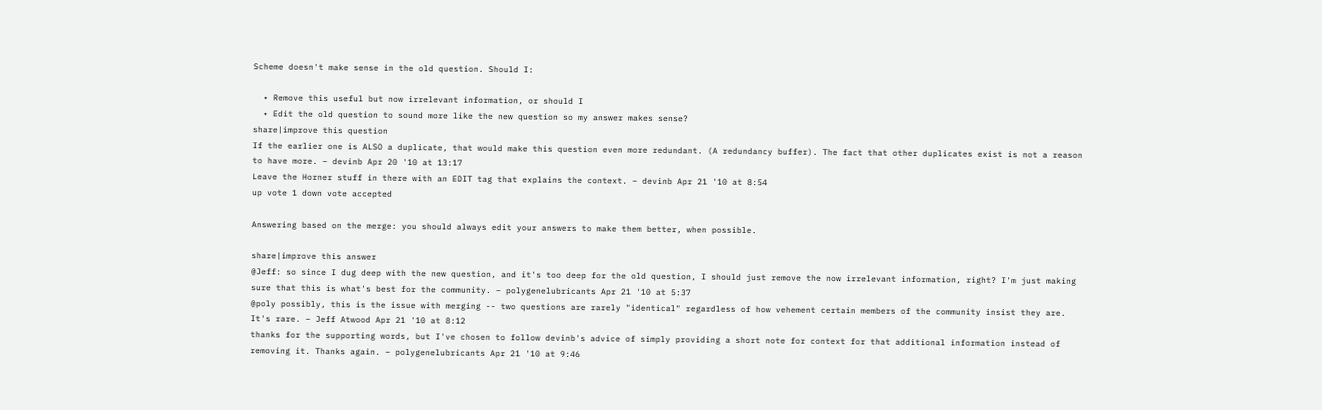Scheme doesn't make sense in the old question. Should I:

  • Remove this useful but now irrelevant information, or should I
  • Edit the old question to sound more like the new question so my answer makes sense?
share|improve this question
If the earlier one is ALSO a duplicate, that would make this question even more redundant. (A redundancy buffer). The fact that other duplicates exist is not a reason to have more. – devinb Apr 20 '10 at 13:17
Leave the Horner stuff in there with an EDIT tag that explains the context. – devinb Apr 21 '10 at 8:54
up vote 1 down vote accepted

Answering based on the merge: you should always edit your answers to make them better, when possible.

share|improve this answer
@Jeff: so since I dug deep with the new question, and it's too deep for the old question, I should just remove the now irrelevant information, right? I'm just making sure that this is what's best for the community. – polygenelubricants Apr 21 '10 at 5:37
@poly possibly, this is the issue with merging -- two questions are rarely "identical" regardless of how vehement certain members of the community insist they are. It's rare. – Jeff Atwood Apr 21 '10 at 8:12
thanks for the supporting words, but I've chosen to follow devinb's advice of simply providing a short note for context for that additional information instead of removing it. Thanks again. – polygenelubricants Apr 21 '10 at 9:46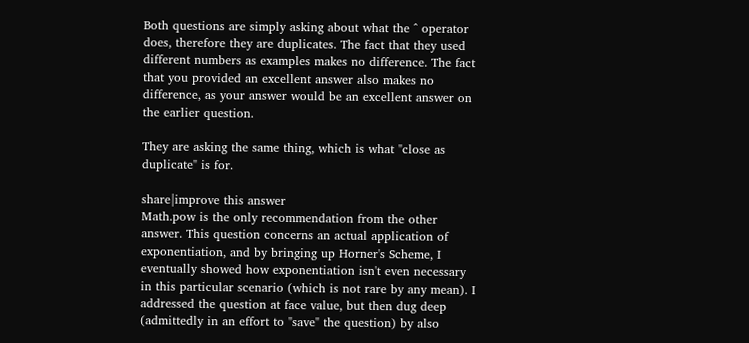Both questions are simply asking about what the ^ operator does, therefore they are duplicates. The fact that they used different numbers as examples makes no difference. The fact that you provided an excellent answer also makes no difference, as your answer would be an excellent answer on the earlier question.

They are asking the same thing, which is what "close as duplicate" is for.

share|improve this answer
Math.pow is the only recommendation from the other answer. This question concerns an actual application of exponentiation, and by bringing up Horner's Scheme, I eventually showed how exponentiation isn't even necessary in this particular scenario (which is not rare by any mean). I addressed the question at face value, but then dug deep (admittedly in an effort to "save" the question) by also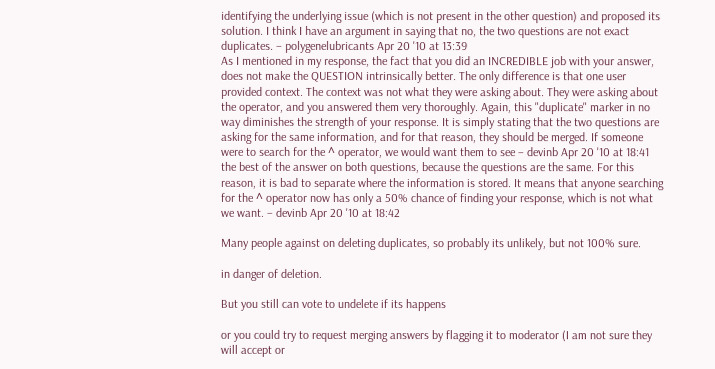identifying the underlying issue (which is not present in the other question) and proposed its solution. I think I have an argument in saying that no, the two questions are not exact duplicates. – polygenelubricants Apr 20 '10 at 13:39
As I mentioned in my response, the fact that you did an INCREDIBLE job with your answer, does not make the QUESTION intrinsically better. The only difference is that one user provided context. The context was not what they were asking about. They were asking about the operator, and you answered them very thoroughly. Again, this "duplicate" marker in no way diminishes the strength of your response. It is simply stating that the two questions are asking for the same information, and for that reason, they should be merged. If someone were to search for the ^ operator, we would want them to see – devinb Apr 20 '10 at 18:41
the best of the answer on both questions, because the questions are the same. For this reason, it is bad to separate where the information is stored. It means that anyone searching for the ^ operator now has only a 50% chance of finding your response, which is not what we want. – devinb Apr 20 '10 at 18:42

Many people against on deleting duplicates, so probably its unlikely, but not 100% sure.

in danger of deletion.

But you still can vote to undelete if its happens

or you could try to request merging answers by flagging it to moderator (I am not sure they will accept or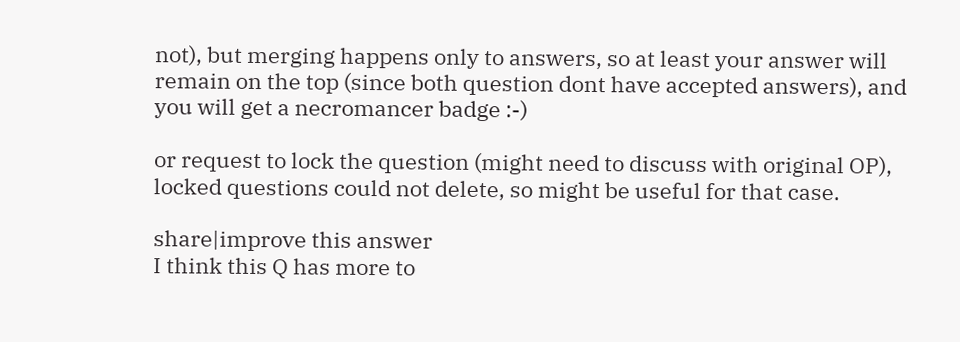not), but merging happens only to answers, so at least your answer will remain on the top (since both question dont have accepted answers), and you will get a necromancer badge :-)

or request to lock the question (might need to discuss with original OP), locked questions could not delete, so might be useful for that case.

share|improve this answer
I think this Q has more to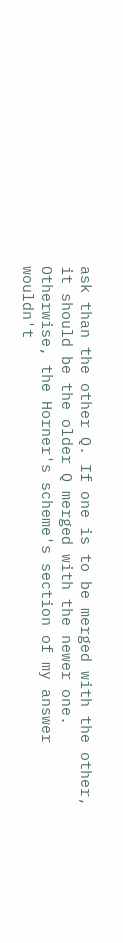ask than the other Q. If one is to be merged with the other, it should be the older Q merged with the newer one. Otherwise, the Horner's scheme's section of my answer wouldn't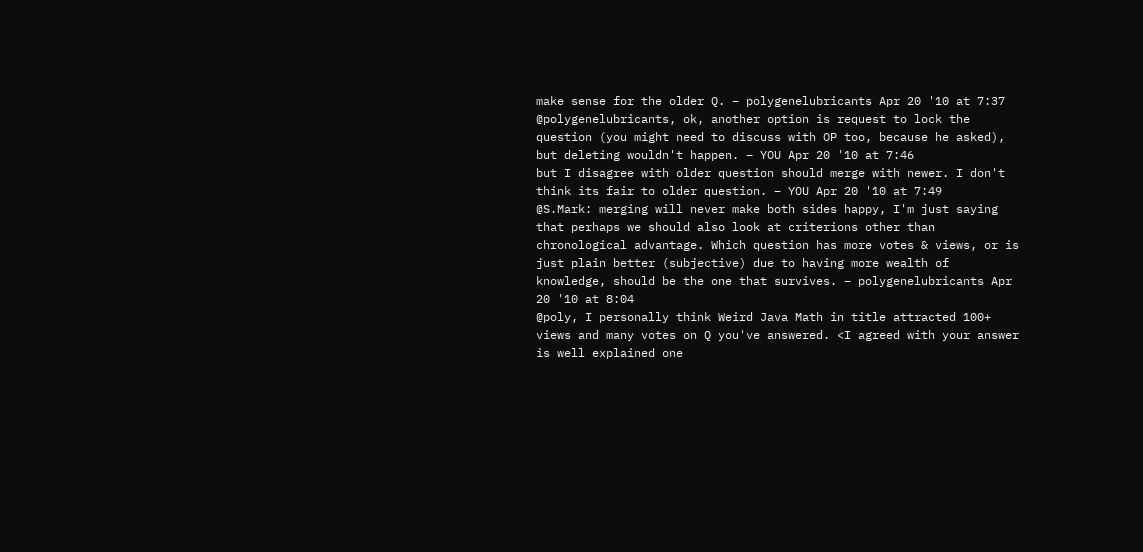make sense for the older Q. – polygenelubricants Apr 20 '10 at 7:37
@polygenelubricants, ok, another option is request to lock the question (you might need to discuss with OP too, because he asked), but deleting wouldn't happen. – YOU Apr 20 '10 at 7:46
but I disagree with older question should merge with newer. I don't think its fair to older question. – YOU Apr 20 '10 at 7:49
@S.Mark: merging will never make both sides happy, I'm just saying that perhaps we should also look at criterions other than chronological advantage. Which question has more votes & views, or is just plain better (subjective) due to having more wealth of knowledge, should be the one that survives. – polygenelubricants Apr 20 '10 at 8:04
@poly, I personally think Weird Java Math in title attracted 100+ views and many votes on Q you've answered. <I agreed with your answer is well explained one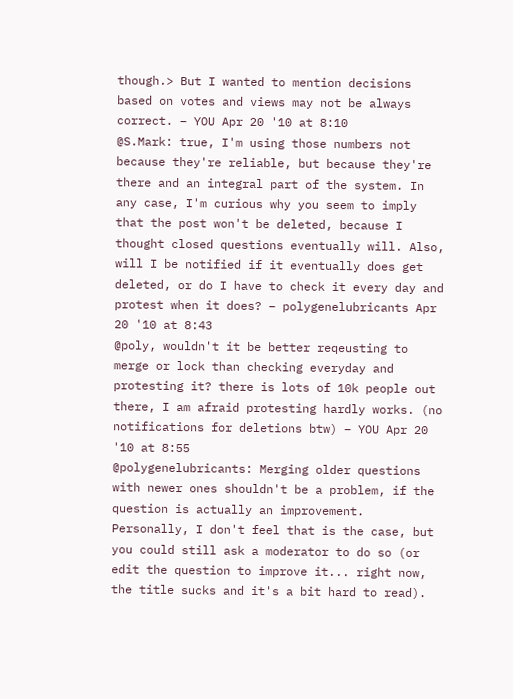though.> But I wanted to mention decisions based on votes and views may not be always correct. – YOU Apr 20 '10 at 8:10
@S.Mark: true, I'm using those numbers not because they're reliable, but because they're there and an integral part of the system. In any case, I'm curious why you seem to imply that the post won't be deleted, because I thought closed questions eventually will. Also, will I be notified if it eventually does get deleted, or do I have to check it every day and protest when it does? – polygenelubricants Apr 20 '10 at 8:43
@poly, wouldn't it be better reqeusting to merge or lock than checking everyday and protesting it? there is lots of 10k people out there, I am afraid protesting hardly works. (no notifications for deletions btw) – YOU Apr 20 '10 at 8:55
@polygenelubricants: Merging older questions with newer ones shouldn't be a problem, if the question is actually an improvement. Personally, I don't feel that is the case, but you could still ask a moderator to do so (or edit the question to improve it... right now, the title sucks and it's a bit hard to read).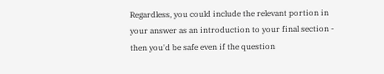Regardless, you could include the relevant portion in your answer as an introduction to your final section - then you'd be safe even if the question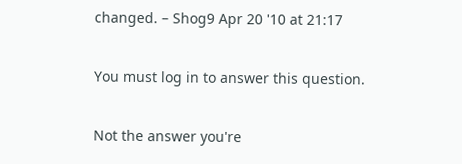changed. – Shog9 Apr 20 '10 at 21:17

You must log in to answer this question.

Not the answer you're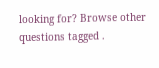looking for? Browse other questions tagged .